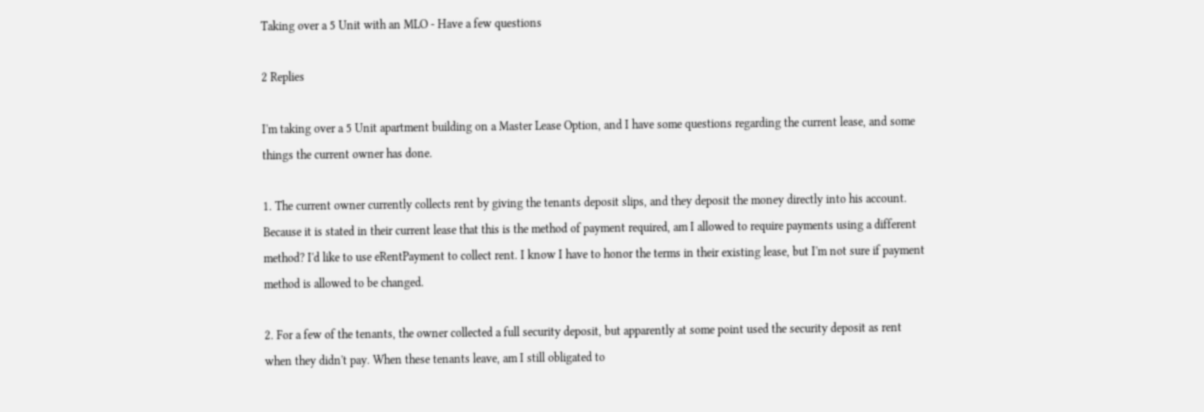Taking over a 5 Unit with an MLO - Have a few questions

2 Replies

I'm taking over a 5 Unit apartment building on a Master Lease Option, and I have some questions regarding the current lease, and some things the current owner has done.

1. The current owner currently collects rent by giving the tenants deposit slips, and they deposit the money directly into his account. Because it is stated in their current lease that this is the method of payment required, am I allowed to require payments using a different method? I'd like to use eRentPayment to collect rent. I know I have to honor the terms in their existing lease, but I'm not sure if payment method is allowed to be changed.

2. For a few of the tenants, the owner collected a full security deposit, but apparently at some point used the security deposit as rent when they didn't pay. When these tenants leave, am I still obligated to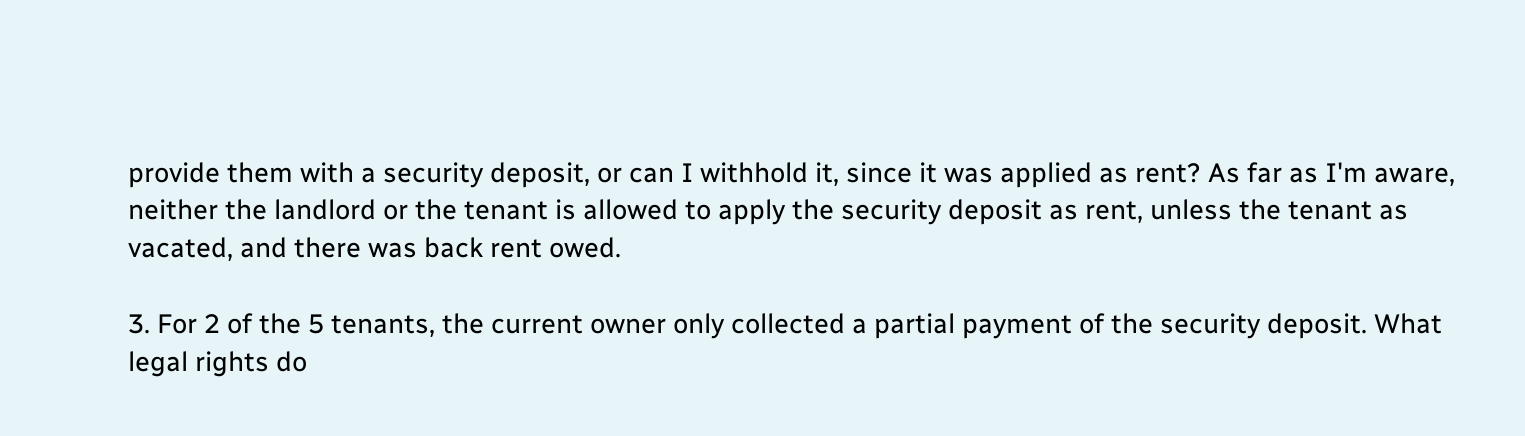provide them with a security deposit, or can I withhold it, since it was applied as rent? As far as I'm aware, neither the landlord or the tenant is allowed to apply the security deposit as rent, unless the tenant as vacated, and there was back rent owed.

3. For 2 of the 5 tenants, the current owner only collected a partial payment of the security deposit. What legal rights do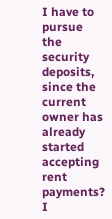I have to pursue the security deposits, since the current owner has already started accepting rent payments? I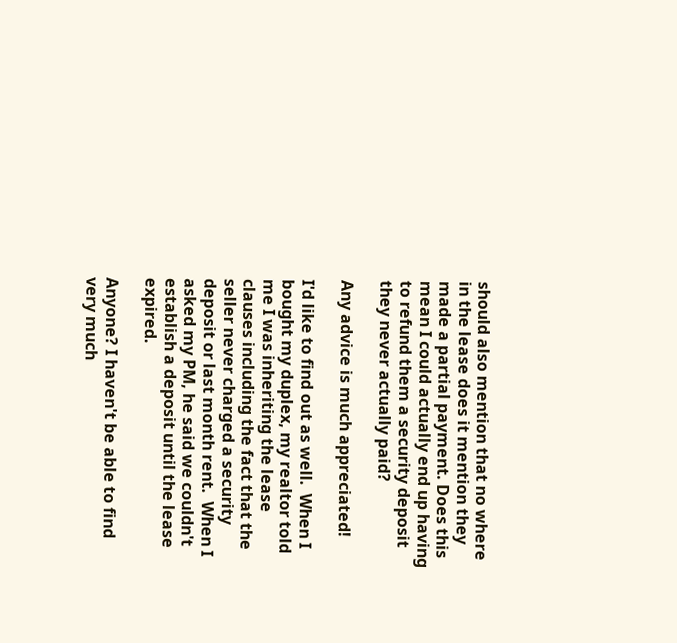should also mention that no where in the lease does it mention they made a partial payment. Does this mean I could actually end up having to refund them a security deposit they never actually paid?

Any advice is much appreciated!

I'd like to find out as well.  When I bought my duplex, my realtor told me I was inheriting the lease clauses including the fact that the seller never charged a security deposit or last month rent.  When I asked my PM, he said we couldn't establish a deposit until the lease expired.

Anyone? I haven't be able to find very much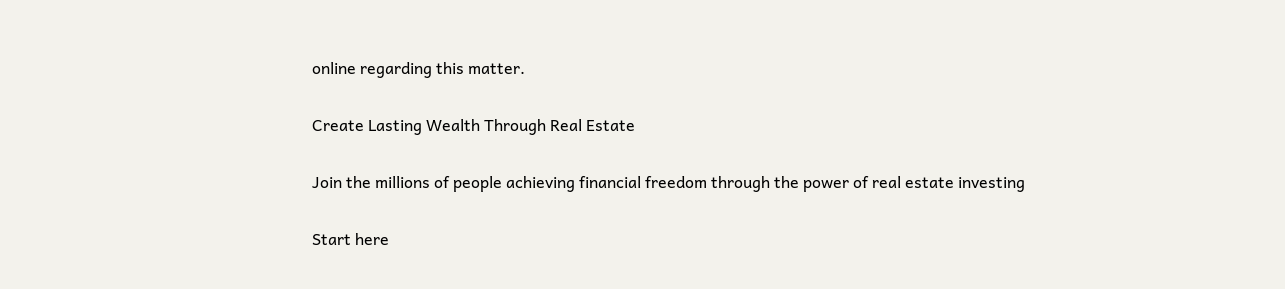online regarding this matter.

Create Lasting Wealth Through Real Estate

Join the millions of people achieving financial freedom through the power of real estate investing

Start here